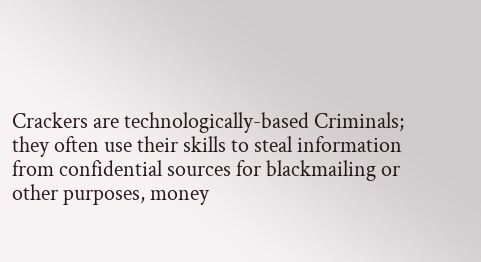Crackers are technologically-based Criminals; they often use their skills to steal information from confidential sources for blackmailing or other purposes, money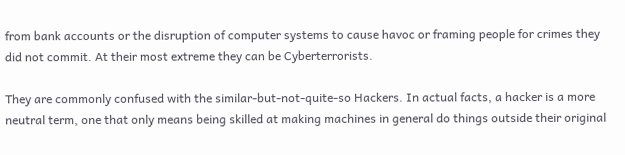from bank accounts or the disruption of computer systems to cause havoc or framing people for crimes they did not commit. At their most extreme they can be Cyberterrorists.

They are commonly confused with the similar-but-not-quite-so Hackers. In actual facts, a hacker is a more neutral term, one that only means being skilled at making machines in general do things outside their original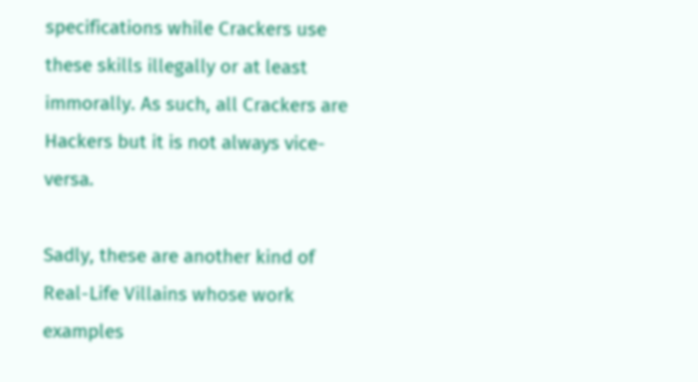specifications while Crackers use these skills illegally or at least immorally. As such, all Crackers are Hackers but it is not always vice-versa.

Sadly, these are another kind of Real-Life Villains whose work examples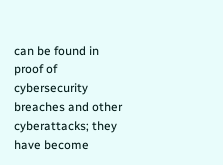can be found in proof of cybersecurity breaches and other cyberattacks; they have become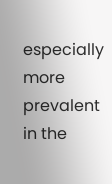especially more prevalent in the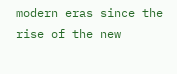modern eras since the rise of the new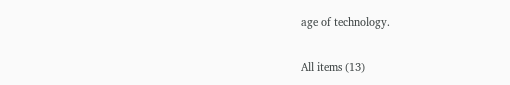age of technology.

All items (13)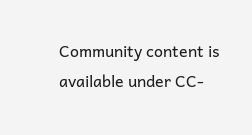Community content is available under CC-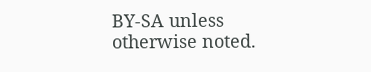BY-SA unless otherwise noted.